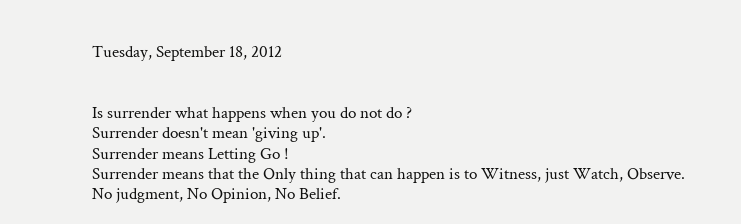Tuesday, September 18, 2012


Is surrender what happens when you do not do ?
Surrender doesn't mean 'giving up'.
Surrender means Letting Go !
Surrender means that the Only thing that can happen is to Witness, just Watch, Observe. No judgment, No Opinion, No Belief.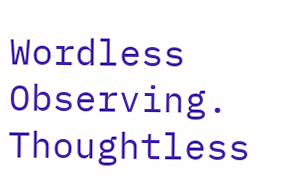Wordless Observing. Thoughtless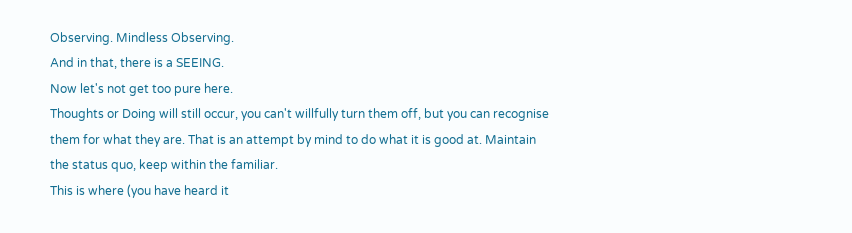Observing. Mindless Observing.
And in that, there is a SEEING.
Now let's not get too pure here.
Thoughts or Doing will still occur, you can't willfully turn them off, but you can recognise them for what they are. That is an attempt by mind to do what it is good at. Maintain the status quo, keep within the familiar.
This is where (you have heard it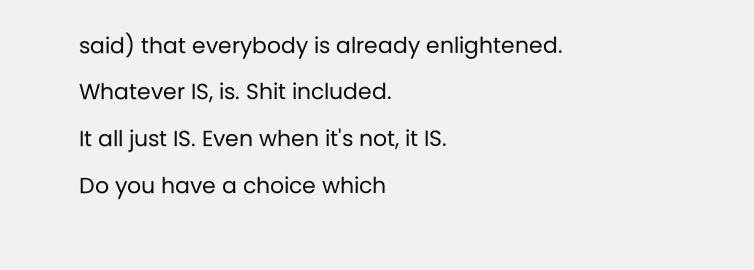said) that everybody is already enlightened.
Whatever IS, is. Shit included.
It all just IS. Even when it's not, it IS.
Do you have a choice which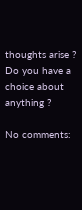thoughts arise ?
Do you have a choice about anything ?

No comments: